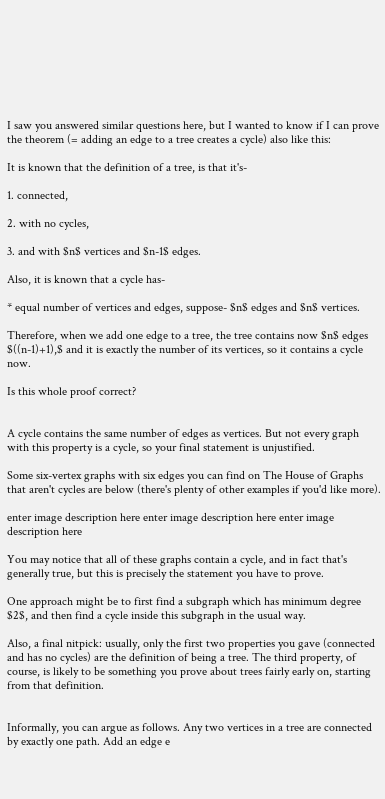I saw you answered similar questions here, but I wanted to know if I can prove the theorem (= adding an edge to a tree creates a cycle) also like this:

It is known that the definition of a tree, is that it's-

1. connected,

2. with no cycles,

3. and with $n$ vertices and $n-1$ edges.

Also, it is known that a cycle has-

* equal number of vertices and edges, suppose- $n$ edges and $n$ vertices.

Therefore, when we add one edge to a tree, the tree contains now $n$ edges $((n-1)+1),$ and it is exactly the number of its vertices, so it contains a cycle now.

Is this whole proof correct?


A cycle contains the same number of edges as vertices. But not every graph with this property is a cycle, so your final statement is unjustified.

Some six-vertex graphs with six edges you can find on The House of Graphs that aren't cycles are below (there's plenty of other examples if you'd like more).

enter image description here enter image description here enter image description here

You may notice that all of these graphs contain a cycle, and in fact that's generally true, but this is precisely the statement you have to prove.

One approach might be to first find a subgraph which has minimum degree $2$, and then find a cycle inside this subgraph in the usual way.

Also, a final nitpick: usually, only the first two properties you gave (connected and has no cycles) are the definition of being a tree. The third property, of course, is likely to be something you prove about trees fairly early on, starting from that definition.


Informally, you can argue as follows. Any two vertices in a tree are connected by exactly one path. Add an edge e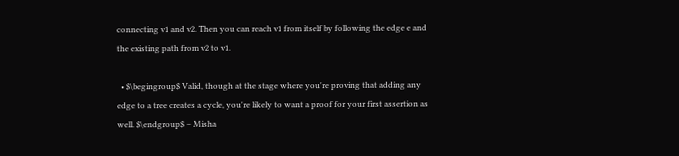connecting v1 and v2. Then you can reach v1 from itself by following the edge e and the existing path from v2 to v1.

  • $\begingroup$ Valid, though at the stage where you're proving that adding any edge to a tree creates a cycle, you're likely to want a proof for your first assertion as well. $\endgroup$ – Misha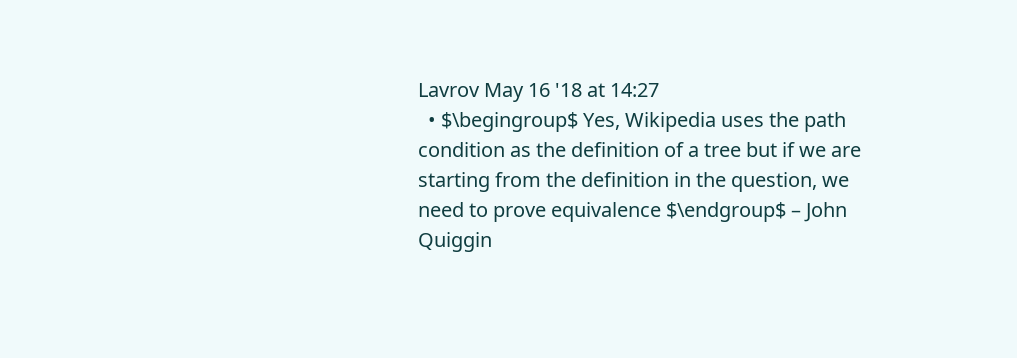Lavrov May 16 '18 at 14:27
  • $\begingroup$ Yes, Wikipedia uses the path condition as the definition of a tree but if we are starting from the definition in the question, we need to prove equivalence $\endgroup$ – John Quiggin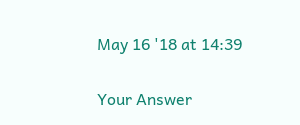May 16 '18 at 14:39

Your Answer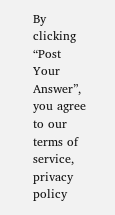By clicking “Post Your Answer”, you agree to our terms of service, privacy policy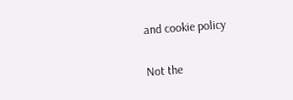and cookie policy

Not the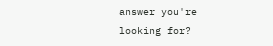answer you're looking for?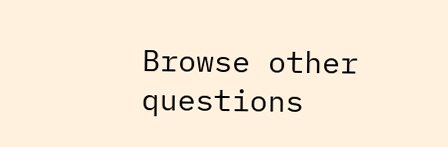Browse other questions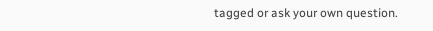tagged or ask your own question.